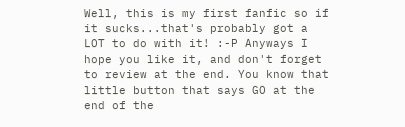Well, this is my first fanfic so if it sucks...that's probably got a LOT to do with it! :-P Anyways I hope you like it, and don't forget to review at the end. You know that little button that says GO at the end of the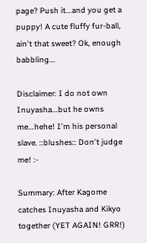page? Push it...and you get a puppy! A cute fluffy fur-ball, ain't that sweet? Ok, enough babbling...

Disclaimer: I do not own Inuyasha...but he owns me...hehe! I'm his personal slave. ::blushes:: Don't judge me! :-

Summary: After Kagome catches Inuyasha and Kikyo together (YET AGAIN! GRR!)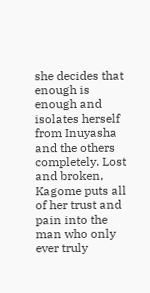she decides that enough is enough and isolates herself from Inuyasha and the others completely. Lost and broken, Kagome puts all of her trust and pain into the man who only ever truly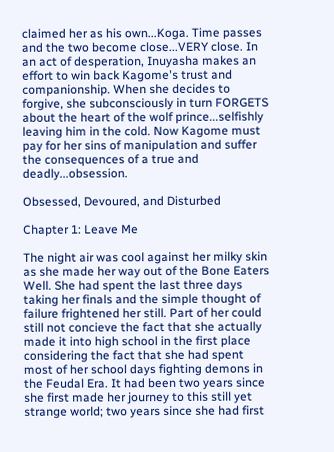claimed her as his own...Koga. Time passes and the two become close...VERY close. In an act of desperation, Inuyasha makes an effort to win back Kagome's trust and companionship. When she decides to forgive, she subconsciously in turn FORGETS about the heart of the wolf prince...selfishly leaving him in the cold. Now Kagome must pay for her sins of manipulation and suffer the consequences of a true and deadly...obsession.

Obsessed, Devoured, and Disturbed

Chapter 1: Leave Me

The night air was cool against her milky skin as she made her way out of the Bone Eaters Well. She had spent the last three days taking her finals and the simple thought of failure frightened her still. Part of her could still not concieve the fact that she actually made it into high school in the first place considering the fact that she had spent most of her school days fighting demons in the Feudal Era. It had been two years since she first made her journey to this still yet strange world; two years since she had first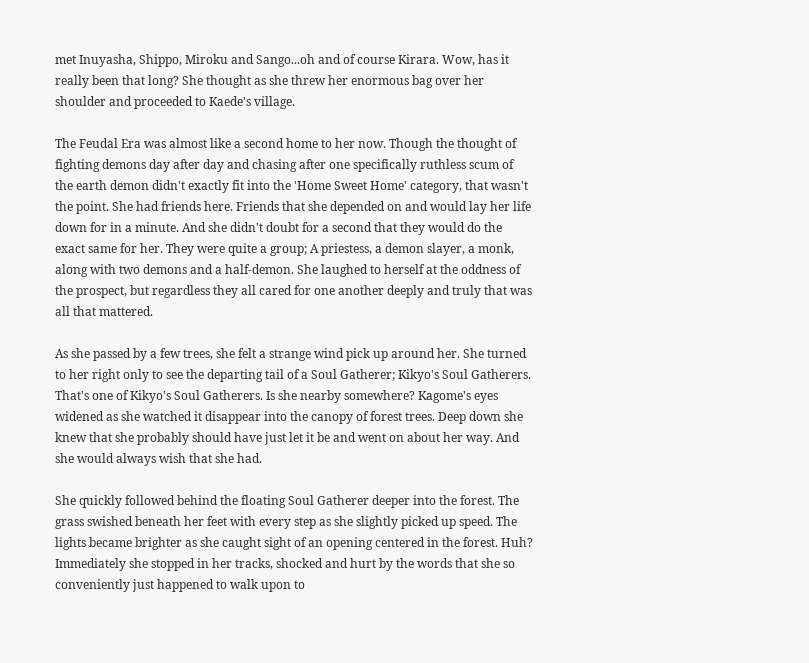met Inuyasha, Shippo, Miroku and Sango...oh and of course Kirara. Wow, has it really been that long? She thought as she threw her enormous bag over her shoulder and proceeded to Kaede's village.

The Feudal Era was almost like a second home to her now. Though the thought of fighting demons day after day and chasing after one specifically ruthless scum of the earth demon didn't exactly fit into the 'Home Sweet Home' category, that wasn't the point. She had friends here. Friends that she depended on and would lay her life down for in a minute. And she didn't doubt for a second that they would do the exact same for her. They were quite a group; A priestess, a demon slayer, a monk, along with two demons and a half-demon. She laughed to herself at the oddness of the prospect, but regardless they all cared for one another deeply and truly that was all that mattered.

As she passed by a few trees, she felt a strange wind pick up around her. She turned to her right only to see the departing tail of a Soul Gatherer; Kikyo's Soul Gatherers. That's one of Kikyo's Soul Gatherers. Is she nearby somewhere? Kagome's eyes widened as she watched it disappear into the canopy of forest trees. Deep down she knew that she probably should have just let it be and went on about her way. And she would always wish that she had.

She quickly followed behind the floating Soul Gatherer deeper into the forest. The grass swished beneath her feet with every step as she slightly picked up speed. The lights became brighter as she caught sight of an opening centered in the forest. Huh? Immediately she stopped in her tracks, shocked and hurt by the words that she so conveniently just happened to walk upon to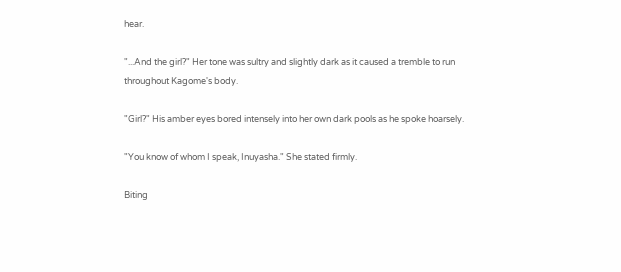hear.

"...And the girl?" Her tone was sultry and slightly dark as it caused a tremble to run throughout Kagome's body.

"Girl?" His amber eyes bored intensely into her own dark pools as he spoke hoarsely.

"You know of whom I speak, Inuyasha." She stated firmly.

Biting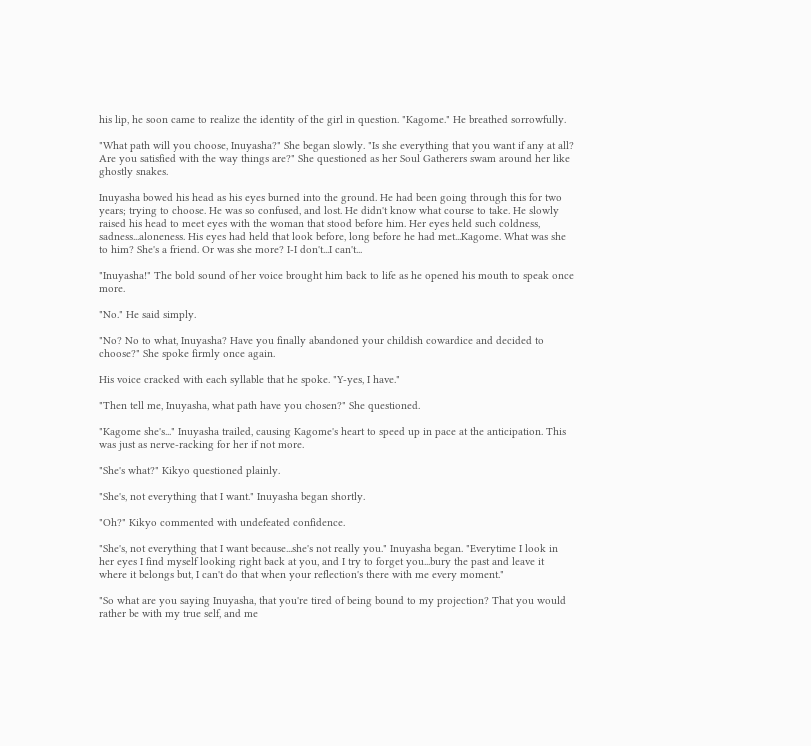his lip, he soon came to realize the identity of the girl in question. "Kagome." He breathed sorrowfully.

"What path will you choose, Inuyasha?" She began slowly. "Is she everything that you want if any at all? Are you satisfied with the way things are?" She questioned as her Soul Gatherers swam around her like ghostly snakes.

Inuyasha bowed his head as his eyes burned into the ground. He had been going through this for two years; trying to choose. He was so confused, and lost. He didn't know what course to take. He slowly raised his head to meet eyes with the woman that stood before him. Her eyes held such coldness, sadness...aloneness. His eyes had held that look before, long before he had met...Kagome. What was she to him? She's a friend. Or was she more? I-I don't...I can't...

"Inuyasha!" The bold sound of her voice brought him back to life as he opened his mouth to speak once more.

"No." He said simply.

"No? No to what, Inuyasha? Have you finally abandoned your childish cowardice and decided to choose?" She spoke firmly once again.

His voice cracked with each syllable that he spoke. "Y-yes, I have."

"Then tell me, Inuyasha, what path have you chosen?" She questioned.

"Kagome she's..." Inuyasha trailed, causing Kagome's heart to speed up in pace at the anticipation. This was just as nerve-racking for her if not more.

"She's what?" Kikyo questioned plainly.

"She's, not everything that I want." Inuyasha began shortly.

"Oh?" Kikyo commented with undefeated confidence.

"She's, not everything that I want because...she's not really you." Inuyasha began. "Everytime I look in her eyes I find myself looking right back at you, and I try to forget you...bury the past and leave it where it belongs but, I can't do that when your reflection's there with me every moment."

"So what are you saying Inuyasha, that you're tired of being bound to my projection? That you would rather be with my true self, and me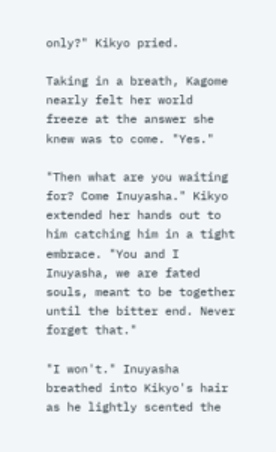only?" Kikyo pried.

Taking in a breath, Kagome nearly felt her world freeze at the answer she knew was to come. "Yes."

"Then what are you waiting for? Come Inuyasha." Kikyo extended her hands out to him catching him in a tight embrace. "You and I Inuyasha, we are fated souls, meant to be together until the bitter end. Never forget that."

"I won't." Inuyasha breathed into Kikyo's hair as he lightly scented the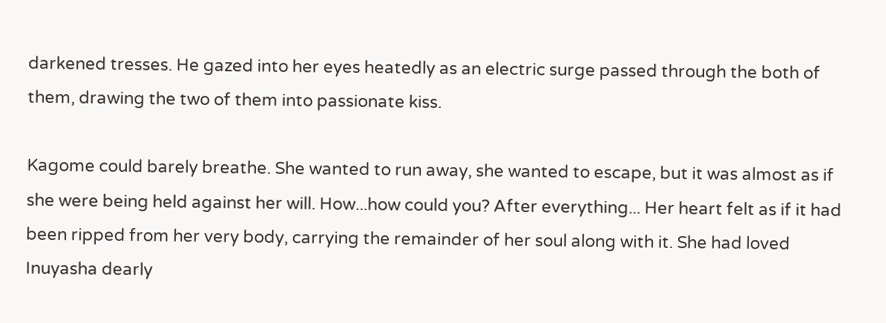darkened tresses. He gazed into her eyes heatedly as an electric surge passed through the both of them, drawing the two of them into passionate kiss.

Kagome could barely breathe. She wanted to run away, she wanted to escape, but it was almost as if she were being held against her will. How...how could you? After everything... Her heart felt as if it had been ripped from her very body, carrying the remainder of her soul along with it. She had loved Inuyasha dearly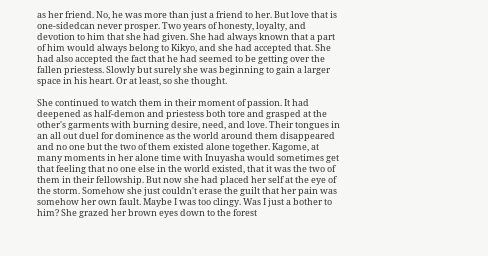as her friend. No, he was more than just a friend to her. But love that is one-sidedcan never prosper. Two years of honesty, loyalty, and devotion to him that she had given. She had always known that a part of him would always belong to Kikyo, and she had accepted that. She had also accepted the fact that he had seemed to be getting over the fallen priestess. Slowly but surely she was beginning to gain a larger space in his heart. Or at least, so she thought.

She continued to watch them in their moment of passion. It had deepened as half-demon and priestess both tore and grasped at the other's garments with burning desire, need, and love. Their tongues in an all out duel for dominence as the world around them disappeared and no one but the two of them existed alone together. Kagome, at many moments in her alone time with Inuyasha would sometimes get that feeling that no one else in the world existed, that it was the two of them in their fellowship. But now she had placed her self at the eye of the storm. Somehow she just couldn't erase the guilt that her pain was somehow her own fault. Maybe I was too clingy. Was I just a bother to him? She grazed her brown eyes down to the forest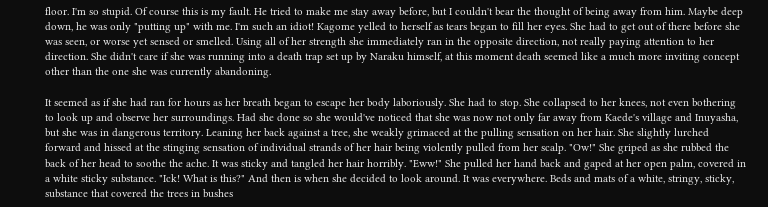floor. I'm so stupid. Of course this is my fault. He tried to make me stay away before, but I couldn't bear the thought of being away from him. Maybe deep down, he was only "putting up" with me. I'm such an idiot! Kagome yelled to herself as tears began to fill her eyes. She had to get out of there before she was seen, or worse yet sensed or smelled. Using all of her strength she immediately ran in the opposite direction, not really paying attention to her direction. She didn't care if she was running into a death trap set up by Naraku himself, at this moment death seemed like a much more inviting concept other than the one she was currently abandoning.

It seemed as if she had ran for hours as her breath began to escape her body laboriously. She had to stop. She collapsed to her knees, not even bothering to look up and observe her surroundings. Had she done so she would've noticed that she was now not only far away from Kaede's village and Inuyasha, but she was in dangerous territory. Leaning her back against a tree, she weakly grimaced at the pulling sensation on her hair. She slightly lurched forward and hissed at the stinging sensation of individual strands of her hair being violently pulled from her scalp. "Ow!" She griped as she rubbed the back of her head to soothe the ache. It was sticky and tangled her hair horribly. "Eww!" She pulled her hand back and gaped at her open palm, covered in a white sticky substance. "Ick! What is this?" And then is when she decided to look around. It was everywhere. Beds and mats of a white, stringy, sticky, substance that covered the trees in bushes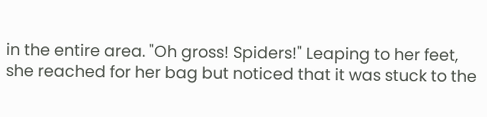in the entire area. "Oh gross! Spiders!" Leaping to her feet, she reached for her bag but noticed that it was stuck to the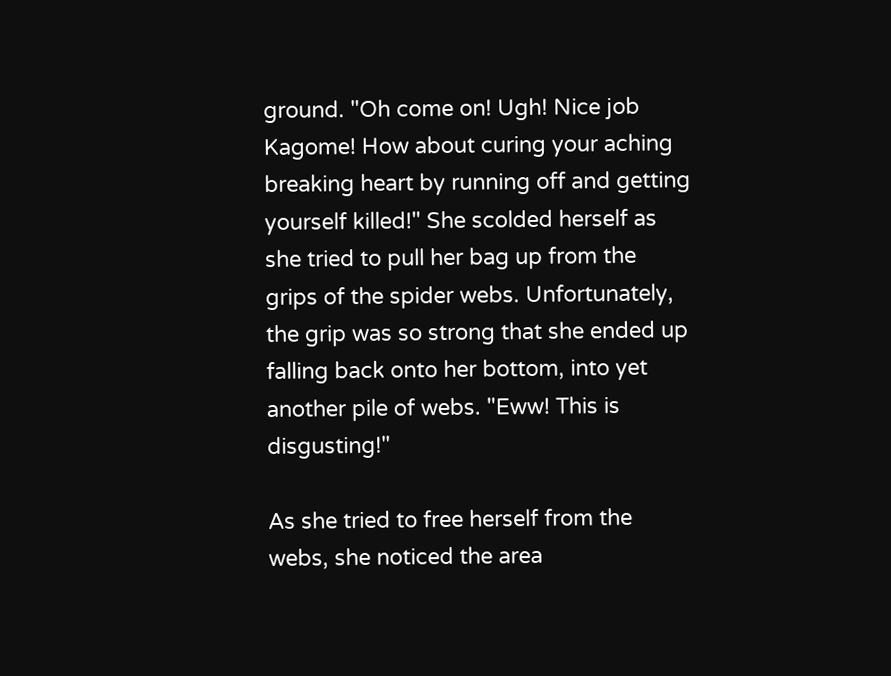ground. "Oh come on! Ugh! Nice job Kagome! How about curing your aching breaking heart by running off and getting yourself killed!" She scolded herself as she tried to pull her bag up from the grips of the spider webs. Unfortunately, the grip was so strong that she ended up falling back onto her bottom, into yet another pile of webs. "Eww! This is disgusting!"

As she tried to free herself from the webs, she noticed the area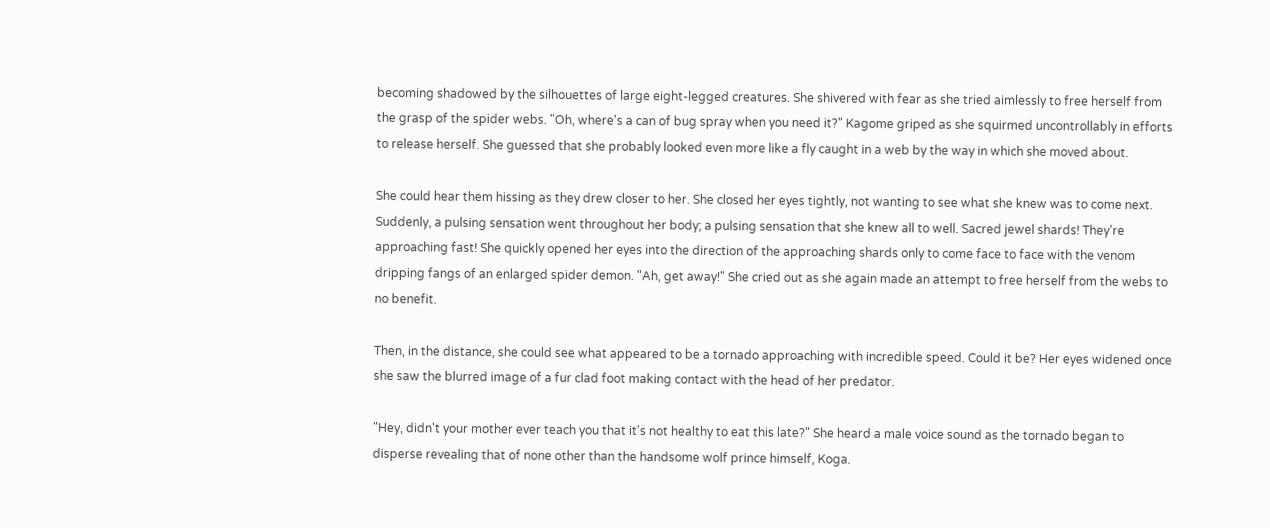becoming shadowed by the silhouettes of large eight-legged creatures. She shivered with fear as she tried aimlessly to free herself from the grasp of the spider webs. "Oh, where's a can of bug spray when you need it?" Kagome griped as she squirmed uncontrollably in efforts to release herself. She guessed that she probably looked even more like a fly caught in a web by the way in which she moved about.

She could hear them hissing as they drew closer to her. She closed her eyes tightly, not wanting to see what she knew was to come next. Suddenly, a pulsing sensation went throughout her body; a pulsing sensation that she knew all to well. Sacred jewel shards! They're approaching fast! She quickly opened her eyes into the direction of the approaching shards only to come face to face with the venom dripping fangs of an enlarged spider demon. "Ah, get away!" She cried out as she again made an attempt to free herself from the webs to no benefit.

Then, in the distance, she could see what appeared to be a tornado approaching with incredible speed. Could it be? Her eyes widened once she saw the blurred image of a fur clad foot making contact with the head of her predator.

"Hey, didn't your mother ever teach you that it's not healthy to eat this late?" She heard a male voice sound as the tornado began to disperse revealing that of none other than the handsome wolf prince himself, Koga.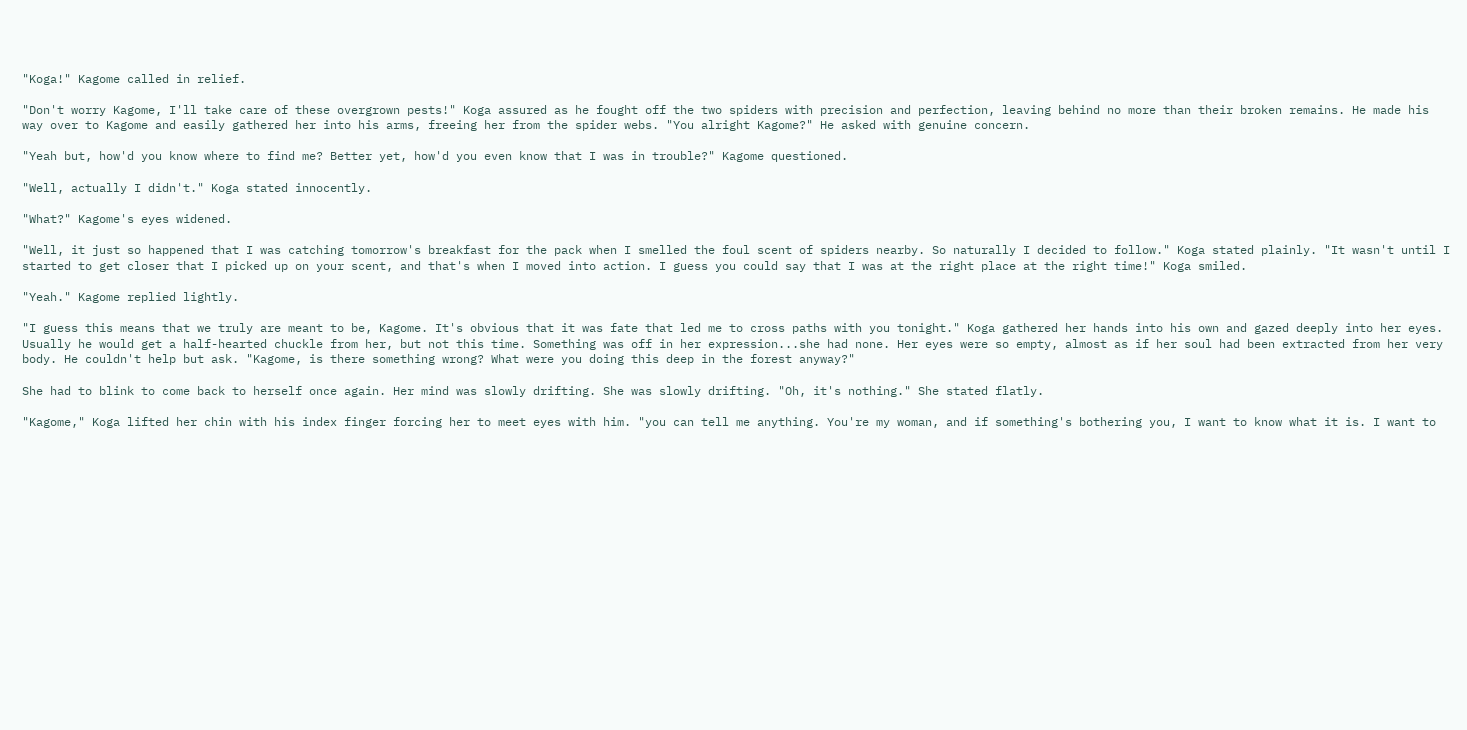"Koga!" Kagome called in relief.

"Don't worry Kagome, I'll take care of these overgrown pests!" Koga assured as he fought off the two spiders with precision and perfection, leaving behind no more than their broken remains. He made his way over to Kagome and easily gathered her into his arms, freeing her from the spider webs. "You alright Kagome?" He asked with genuine concern.

"Yeah but, how'd you know where to find me? Better yet, how'd you even know that I was in trouble?" Kagome questioned.

"Well, actually I didn't." Koga stated innocently.

"What?" Kagome's eyes widened.

"Well, it just so happened that I was catching tomorrow's breakfast for the pack when I smelled the foul scent of spiders nearby. So naturally I decided to follow." Koga stated plainly. "It wasn't until I started to get closer that I picked up on your scent, and that's when I moved into action. I guess you could say that I was at the right place at the right time!" Koga smiled.

"Yeah." Kagome replied lightly.

"I guess this means that we truly are meant to be, Kagome. It's obvious that it was fate that led me to cross paths with you tonight." Koga gathered her hands into his own and gazed deeply into her eyes. Usually he would get a half-hearted chuckle from her, but not this time. Something was off in her expression...she had none. Her eyes were so empty, almost as if her soul had been extracted from her very body. He couldn't help but ask. "Kagome, is there something wrong? What were you doing this deep in the forest anyway?"

She had to blink to come back to herself once again. Her mind was slowly drifting. She was slowly drifting. "Oh, it's nothing." She stated flatly.

"Kagome," Koga lifted her chin with his index finger forcing her to meet eyes with him. "you can tell me anything. You're my woman, and if something's bothering you, I want to know what it is. I want to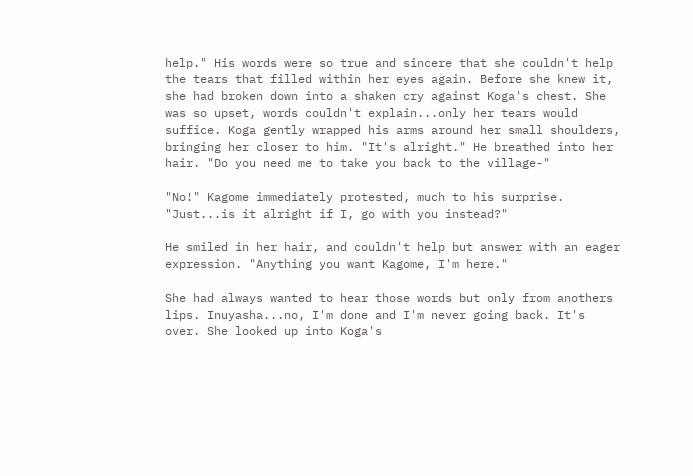help." His words were so true and sincere that she couldn't help the tears that filled within her eyes again. Before she knew it, she had broken down into a shaken cry against Koga's chest. She was so upset, words couldn't explain...only her tears would suffice. Koga gently wrapped his arms around her small shoulders, bringing her closer to him. "It's alright." He breathed into her hair. "Do you need me to take you back to the village-"

"No!" Kagome immediately protested, much to his surprise. "Just...is it alright if I, go with you instead?"

He smiled in her hair, and couldn't help but answer with an eager expression. "Anything you want Kagome, I'm here."

She had always wanted to hear those words but only from anothers lips. Inuyasha...no, I'm done and I'm never going back. It's over. She looked up into Koga's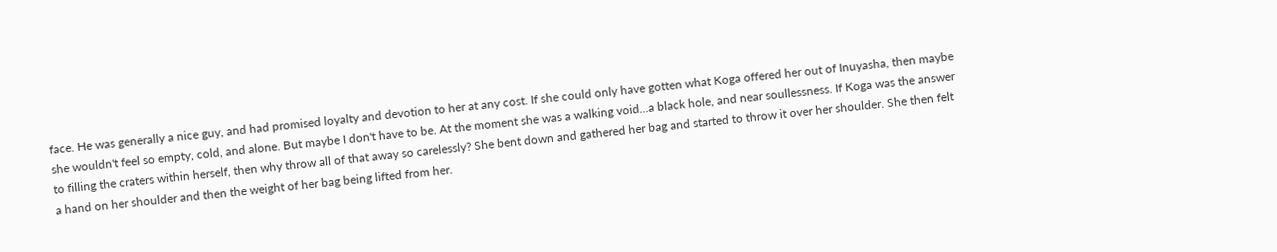face. He was generally a nice guy, and had promised loyalty and devotion to her at any cost. If she could only have gotten what Koga offered her out of Inuyasha, then maybe she wouldn't feel so empty, cold, and alone. But maybe I don't have to be. At the moment she was a walking void...a black hole, and near soullessness. If Koga was the answer to filling the craters within herself, then why throw all of that away so carelessly? She bent down and gathered her bag and started to throw it over her shoulder. She then felt a hand on her shoulder and then the weight of her bag being lifted from her.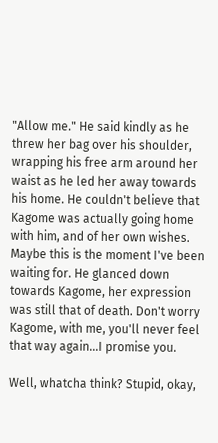"Allow me." He said kindly as he threw her bag over his shoulder, wrapping his free arm around her waist as he led her away towards his home. He couldn't believe that Kagome was actually going home with him, and of her own wishes. Maybe this is the moment I've been waiting for. He glanced down towards Kagome, her expression was still that of death. Don't worry Kagome, with me, you'll never feel that way again...I promise you.

Well, whatcha think? Stupid, okay,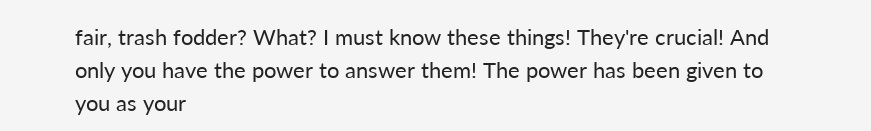fair, trash fodder? What? I must know these things! They're crucial! And only you have the power to answer them! The power has been given to you as your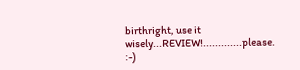birthright, use it wisely...REVIEW!.............please. :-)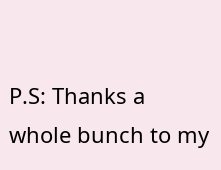P.S: Thanks a whole bunch to my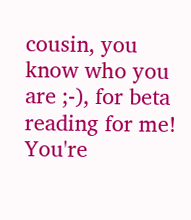cousin, you know who you are ;-), for beta reading for me! You're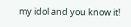my idol and you know it!